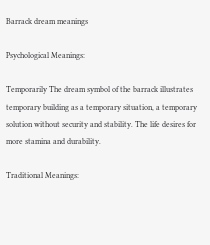Barrack dream meanings

Psychological Meanings:

Temporarily The dream symbol of the barrack illustrates temporary building as a temporary situation, a temporary solution without security and stability. The life desires for more stamina and durability.

Traditional Meanings: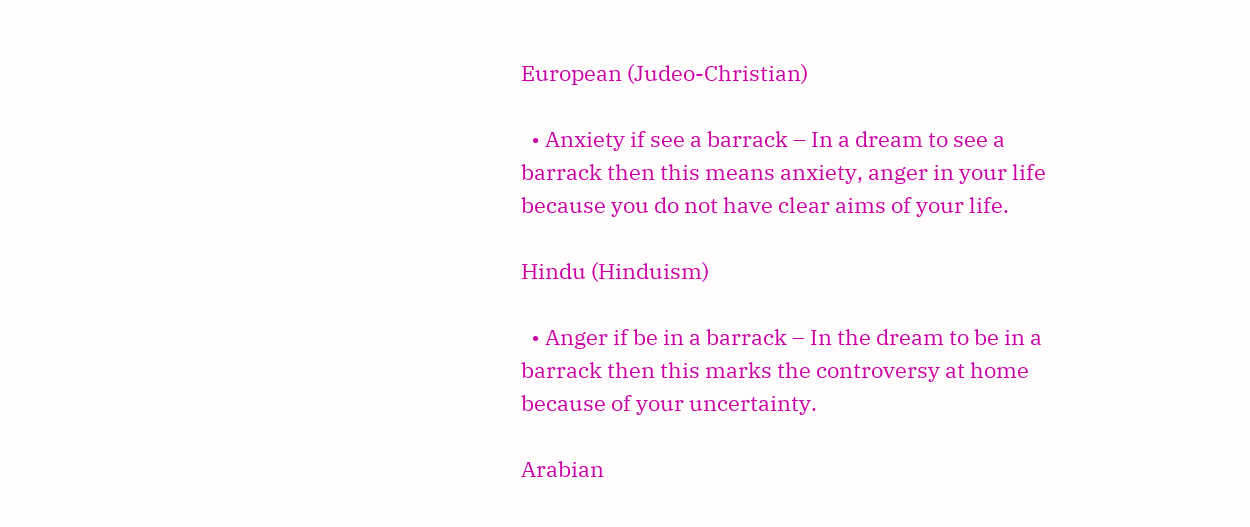European (Judeo-Christian)

  • Anxiety if see a barrack – In a dream to see a barrack then this means anxiety, anger in your life because you do not have clear aims of your life.

Hindu (Hinduism)

  • Anger if be in a barrack – In the dream to be in a barrack then this marks the controversy at home because of your uncertainty.

Arabian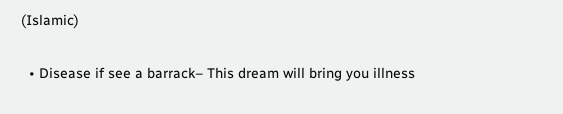(Islamic)

  • Disease if see a barrack– This dream will bring you illness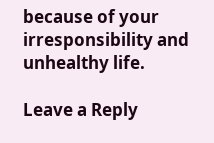because of your irresponsibility and unhealthy life.

Leave a Reply